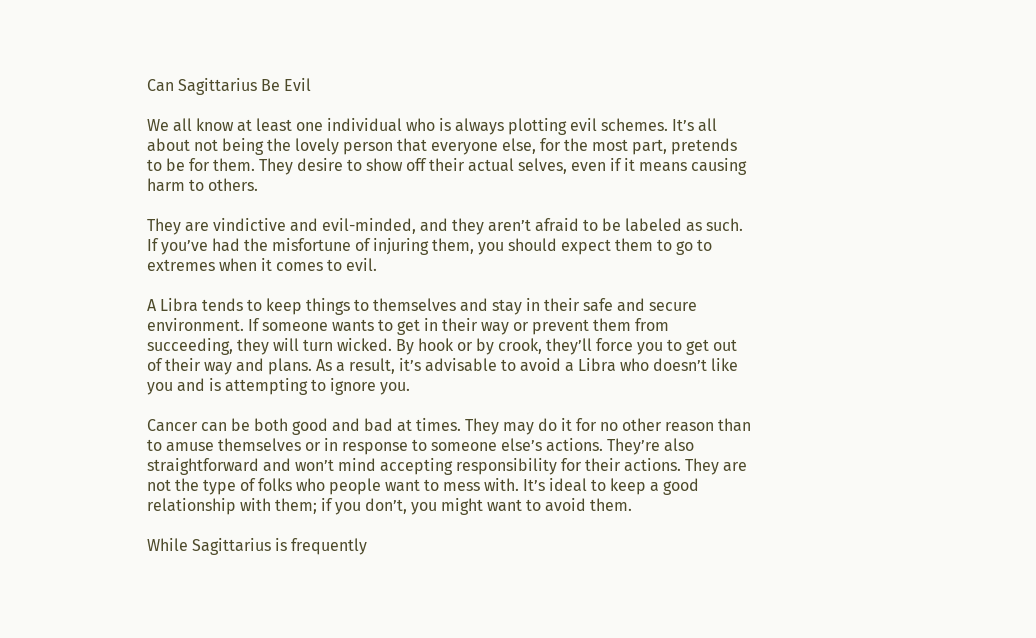Can Sagittarius Be Evil

We all know at least one individual who is always plotting evil schemes. It’s all about not being the lovely person that everyone else, for the most part, pretends to be for them. They desire to show off their actual selves, even if it means causing harm to others.

They are vindictive and evil-minded, and they aren’t afraid to be labeled as such. If you’ve had the misfortune of injuring them, you should expect them to go to extremes when it comes to evil.

A Libra tends to keep things to themselves and stay in their safe and secure environment. If someone wants to get in their way or prevent them from succeeding, they will turn wicked. By hook or by crook, they’ll force you to get out of their way and plans. As a result, it’s advisable to avoid a Libra who doesn’t like you and is attempting to ignore you.

Cancer can be both good and bad at times. They may do it for no other reason than to amuse themselves or in response to someone else’s actions. They’re also straightforward and won’t mind accepting responsibility for their actions. They are not the type of folks who people want to mess with. It’s ideal to keep a good relationship with them; if you don’t, you might want to avoid them.

While Sagittarius is frequently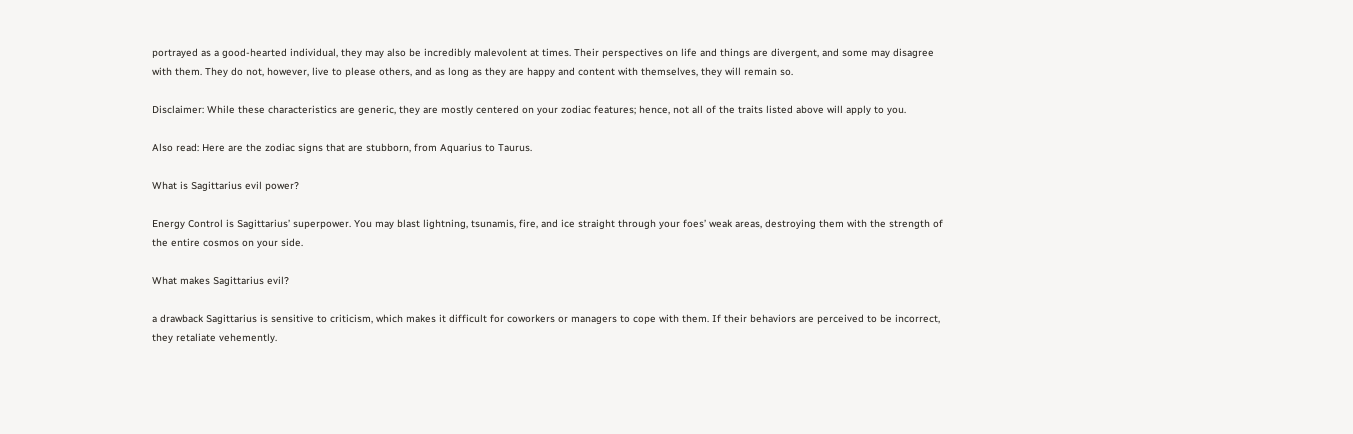portrayed as a good-hearted individual, they may also be incredibly malevolent at times. Their perspectives on life and things are divergent, and some may disagree with them. They do not, however, live to please others, and as long as they are happy and content with themselves, they will remain so.

Disclaimer: While these characteristics are generic, they are mostly centered on your zodiac features; hence, not all of the traits listed above will apply to you.

Also read: Here are the zodiac signs that are stubborn, from Aquarius to Taurus.

What is Sagittarius evil power?

Energy Control is Sagittarius’ superpower. You may blast lightning, tsunamis, fire, and ice straight through your foes’ weak areas, destroying them with the strength of the entire cosmos on your side.

What makes Sagittarius evil?

a drawback Sagittarius is sensitive to criticism, which makes it difficult for coworkers or managers to cope with them. If their behaviors are perceived to be incorrect, they retaliate vehemently.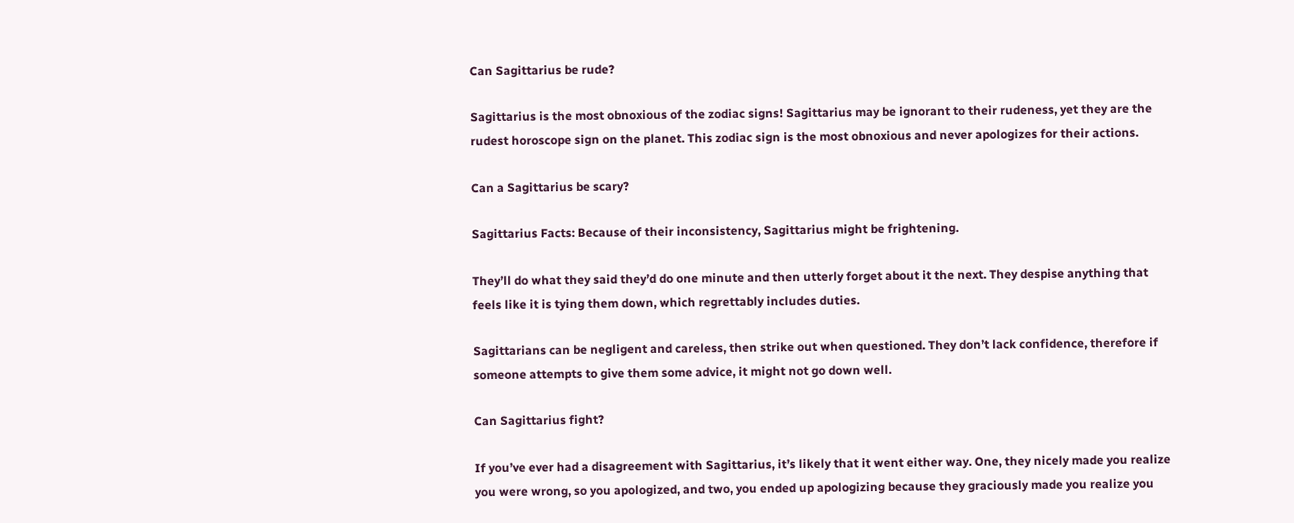Can Sagittarius be rude?

Sagittarius is the most obnoxious of the zodiac signs! Sagittarius may be ignorant to their rudeness, yet they are the rudest horoscope sign on the planet. This zodiac sign is the most obnoxious and never apologizes for their actions.

Can a Sagittarius be scary?

Sagittarius Facts: Because of their inconsistency, Sagittarius might be frightening.

They’ll do what they said they’d do one minute and then utterly forget about it the next. They despise anything that feels like it is tying them down, which regrettably includes duties.

Sagittarians can be negligent and careless, then strike out when questioned. They don’t lack confidence, therefore if someone attempts to give them some advice, it might not go down well.

Can Sagittarius fight?

If you’ve ever had a disagreement with Sagittarius, it’s likely that it went either way. One, they nicely made you realize you were wrong, so you apologized, and two, you ended up apologizing because they graciously made you realize you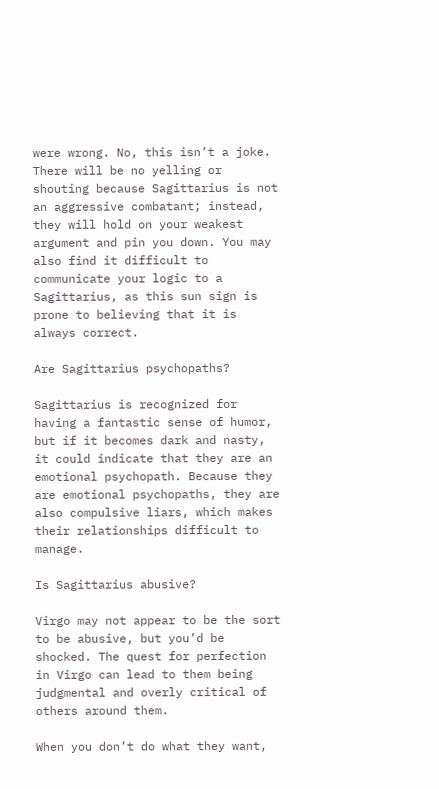were wrong. No, this isn’t a joke. There will be no yelling or shouting because Sagittarius is not an aggressive combatant; instead, they will hold on your weakest argument and pin you down. You may also find it difficult to communicate your logic to a Sagittarius, as this sun sign is prone to believing that it is always correct.

Are Sagittarius psychopaths?

Sagittarius is recognized for having a fantastic sense of humor, but if it becomes dark and nasty, it could indicate that they are an emotional psychopath. Because they are emotional psychopaths, they are also compulsive liars, which makes their relationships difficult to manage.

Is Sagittarius abusive?

Virgo may not appear to be the sort to be abusive, but you’d be shocked. The quest for perfection in Virgo can lead to them being judgmental and overly critical of others around them.

When you don’t do what they want,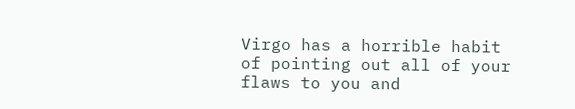Virgo has a horrible habit of pointing out all of your flaws to you and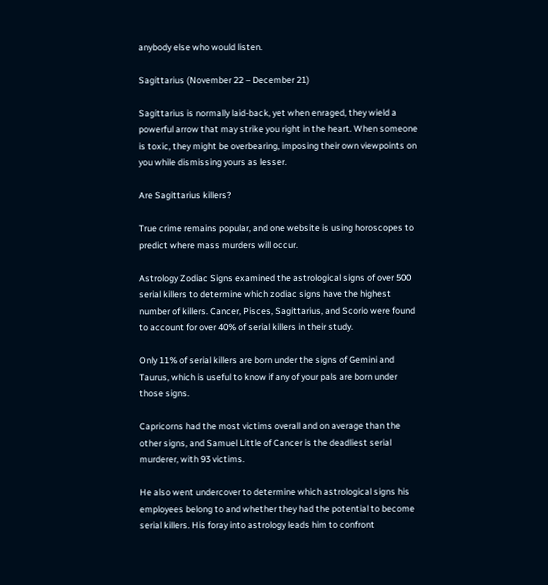anybody else who would listen.

Sagittarius (November 22 – December 21)

Sagittarius is normally laid-back, yet when enraged, they wield a powerful arrow that may strike you right in the heart. When someone is toxic, they might be overbearing, imposing their own viewpoints on you while dismissing yours as lesser.

Are Sagittarius killers?

True crime remains popular, and one website is using horoscopes to predict where mass murders will occur.

Astrology Zodiac Signs examined the astrological signs of over 500 serial killers to determine which zodiac signs have the highest number of killers. Cancer, Pisces, Sagittarius, and Scorio were found to account for over 40% of serial killers in their study.

Only 11% of serial killers are born under the signs of Gemini and Taurus, which is useful to know if any of your pals are born under those signs.

Capricorns had the most victims overall and on average than the other signs, and Samuel Little of Cancer is the deadliest serial murderer, with 93 victims.

He also went undercover to determine which astrological signs his employees belong to and whether they had the potential to become serial killers. His foray into astrology leads him to confront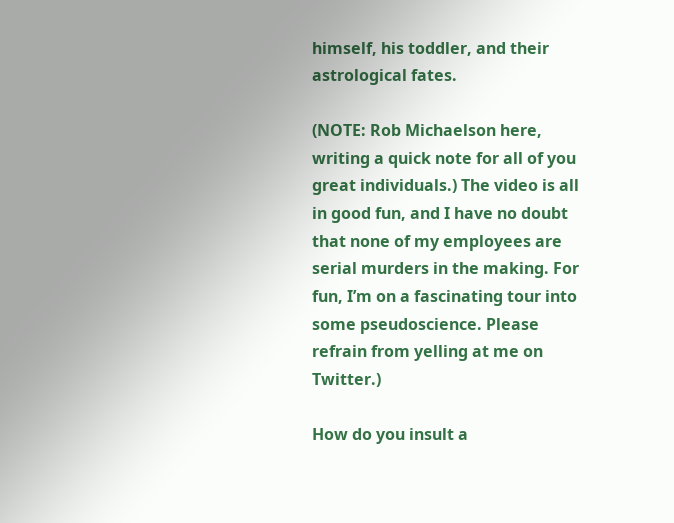himself, his toddler, and their astrological fates.

(NOTE: Rob Michaelson here, writing a quick note for all of you great individuals.) The video is all in good fun, and I have no doubt that none of my employees are serial murders in the making. For fun, I’m on a fascinating tour into some pseudoscience. Please refrain from yelling at me on Twitter.)

How do you insult a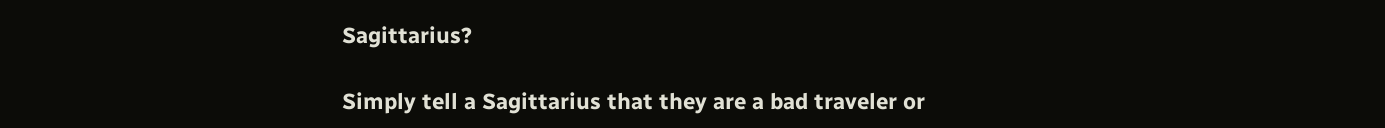Sagittarius?

Simply tell a Sagittarius that they are a bad traveler or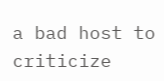a bad host to criticize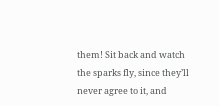them! Sit back and watch the sparks fly, since they’ll never agree to it, and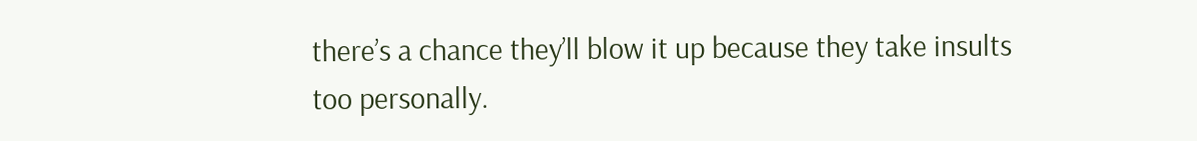there’s a chance they’ll blow it up because they take insults too personally.